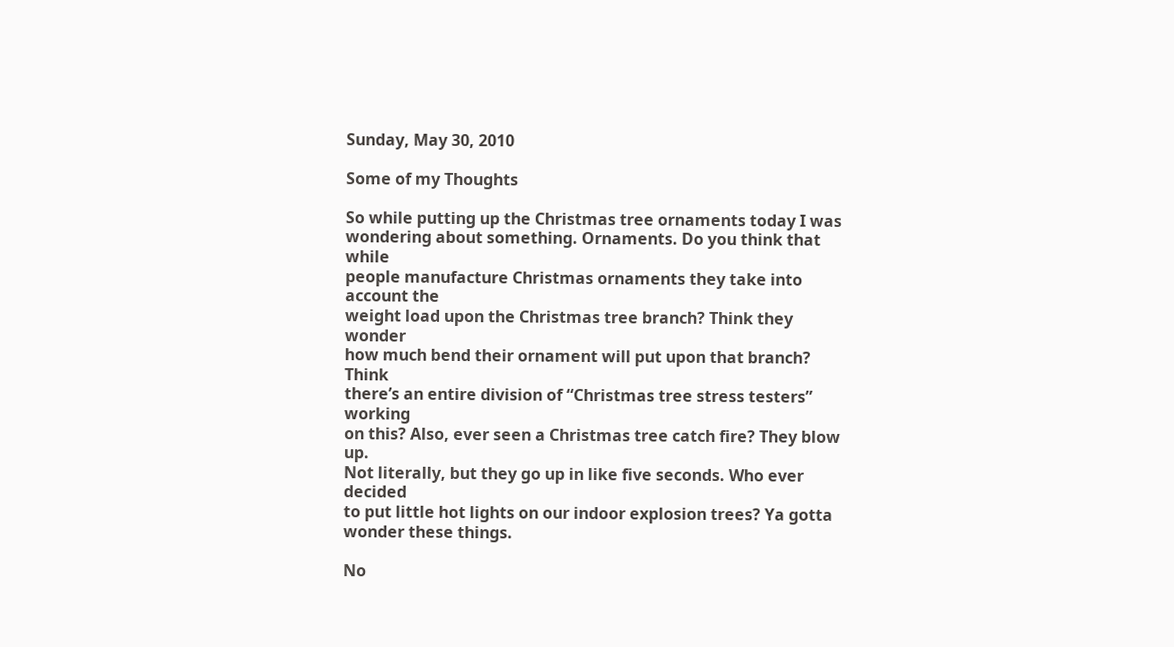Sunday, May 30, 2010

Some of my Thoughts

So while putting up the Christmas tree ornaments today I was
wondering about something. Ornaments. Do you think that while
people manufacture Christmas ornaments they take into account the
weight load upon the Christmas tree branch? Think they wonder
how much bend their ornament will put upon that branch? Think
there’s an entire division of “Christmas tree stress testers” working
on this? Also, ever seen a Christmas tree catch fire? They blow up.
Not literally, but they go up in like five seconds. Who ever decided
to put little hot lights on our indoor explosion trees? Ya gotta
wonder these things.

No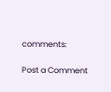comments:

Post a Comment